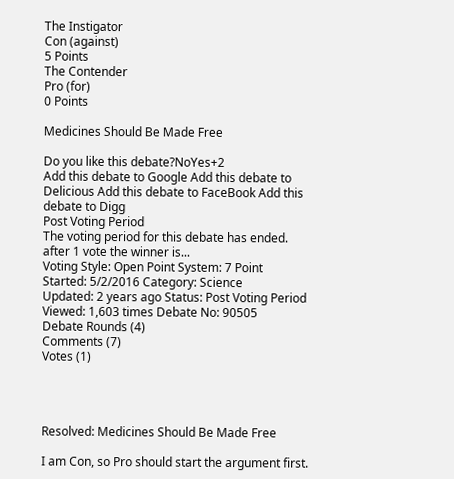The Instigator
Con (against)
5 Points
The Contender
Pro (for)
0 Points

Medicines Should Be Made Free

Do you like this debate?NoYes+2
Add this debate to Google Add this debate to Delicious Add this debate to FaceBook Add this debate to Digg
Post Voting Period
The voting period for this debate has ended.
after 1 vote the winner is...
Voting Style: Open Point System: 7 Point
Started: 5/2/2016 Category: Science
Updated: 2 years ago Status: Post Voting Period
Viewed: 1,603 times Debate No: 90505
Debate Rounds (4)
Comments (7)
Votes (1)




Resolved: Medicines Should Be Made Free

I am Con, so Pro should start the argument first.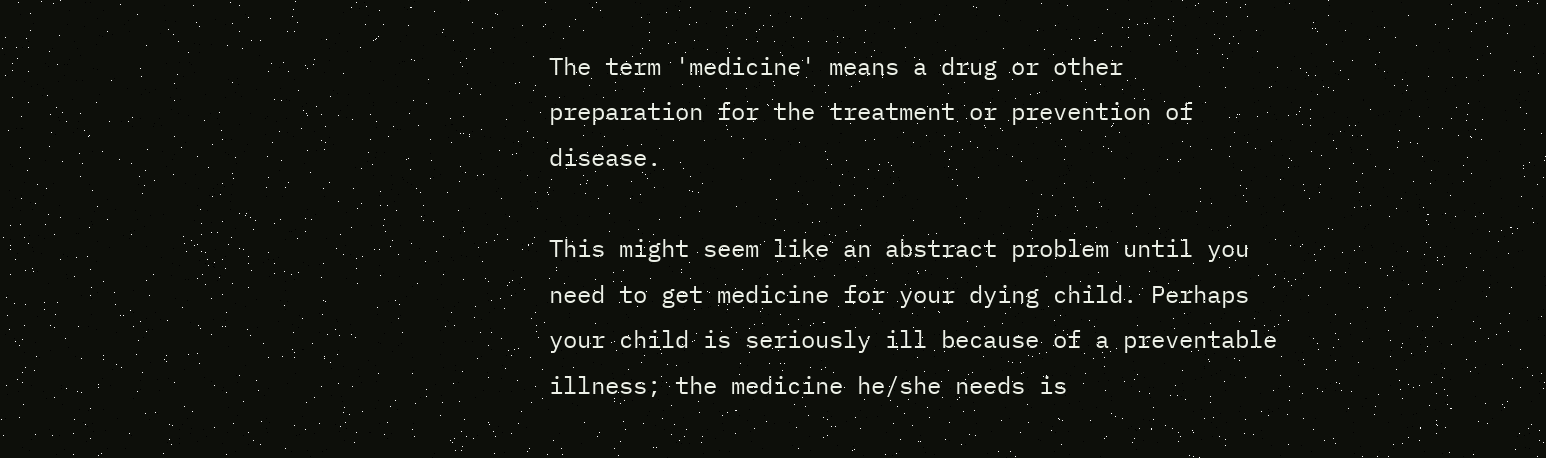The term 'medicine' means a drug or other preparation for the treatment or prevention of disease.

This might seem like an abstract problem until you need to get medicine for your dying child. Perhaps your child is seriously ill because of a preventable illness; the medicine he/she needs is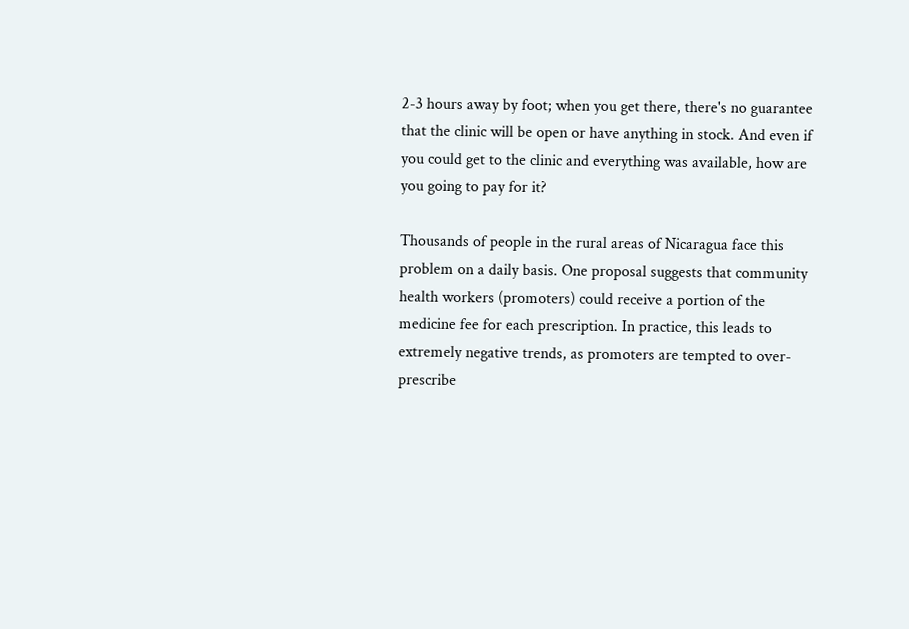2-3 hours away by foot; when you get there, there's no guarantee that the clinic will be open or have anything in stock. And even if you could get to the clinic and everything was available, how are you going to pay for it?

Thousands of people in the rural areas of Nicaragua face this problem on a daily basis. One proposal suggests that community health workers (promoters) could receive a portion of the medicine fee for each prescription. In practice, this leads to extremely negative trends, as promoters are tempted to over-prescribe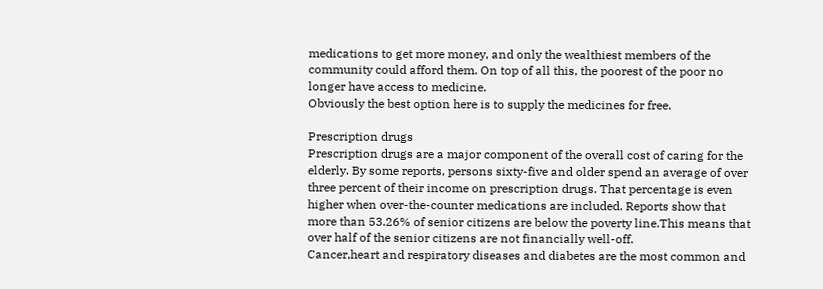medications to get more money, and only the wealthiest members of the community could afford them. On top of all this, the poorest of the poor no longer have access to medicine.
Obviously the best option here is to supply the medicines for free.

Prescription drugs
Prescription drugs are a major component of the overall cost of caring for the elderly. By some reports, persons sixty-five and older spend an average of over three percent of their income on prescription drugs. That percentage is even higher when over-the-counter medications are included. Reports show that more than 53.26% of senior citizens are below the poverty line.This means that over half of the senior citizens are not financially well-off.
Cancer,heart and respiratory diseases and diabetes are the most common and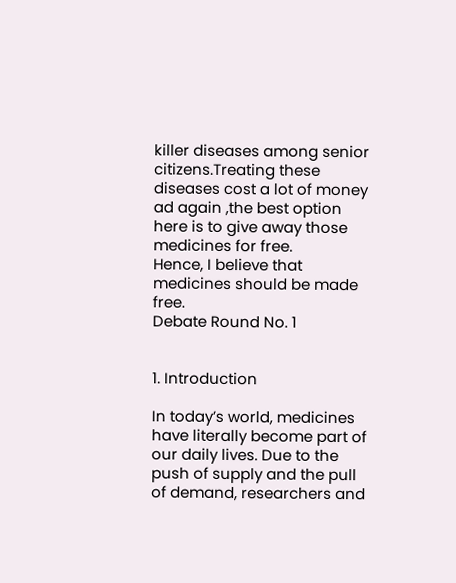killer diseases among senior citizens.Treating these diseases cost a lot of money ad again ,the best option here is to give away those medicines for free.
Hence, I believe that medicines should be made free.
Debate Round No. 1


1. Introduction

In today’s world, medicines have literally become part of our daily lives. Due to the push of supply and the pull of demand, researchers and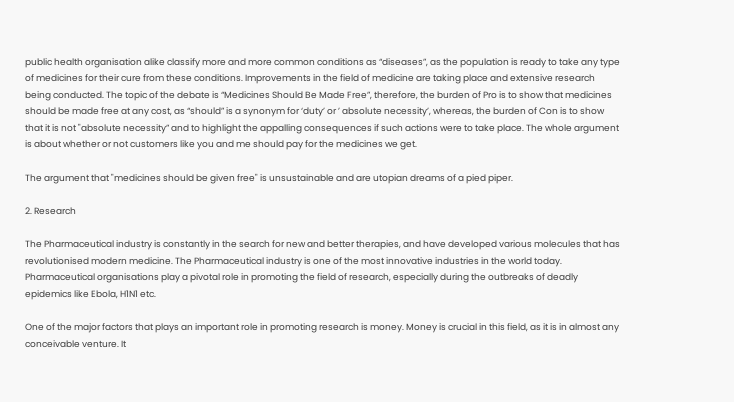public health organisation alike classify more and more common conditions as “diseases”, as the population is ready to take any type of medicines for their cure from these conditions. Improvements in the field of medicine are taking place and extensive research being conducted. The topic of the debate is “Medicines Should Be Made Free”, therefore, the burden of Pro is to show that medicines should be made free at any cost, as “should” is a synonym for ‘duty’ or ’ absolute necessity’, whereas, the burden of Con is to show that it is not "absolute necessity” and to highlight the appalling consequences if such actions were to take place. The whole argument is about whether or not customers like you and me should pay for the medicines we get.

The argument that "medicines should be given free" is unsustainable and are utopian dreams of a pied piper.

2. Research

The Pharmaceutical industry is constantly in the search for new and better therapies, and have developed various molecules that has revolutionised modern medicine. The Pharmaceutical industry is one of the most innovative industries in the world today. Pharmaceutical organisations play a pivotal role in promoting the field of research, especially during the outbreaks of deadly epidemics like Ebola, H1N1 etc.

One of the major factors that plays an important role in promoting research is money. Money is crucial in this field, as it is in almost any conceivable venture. It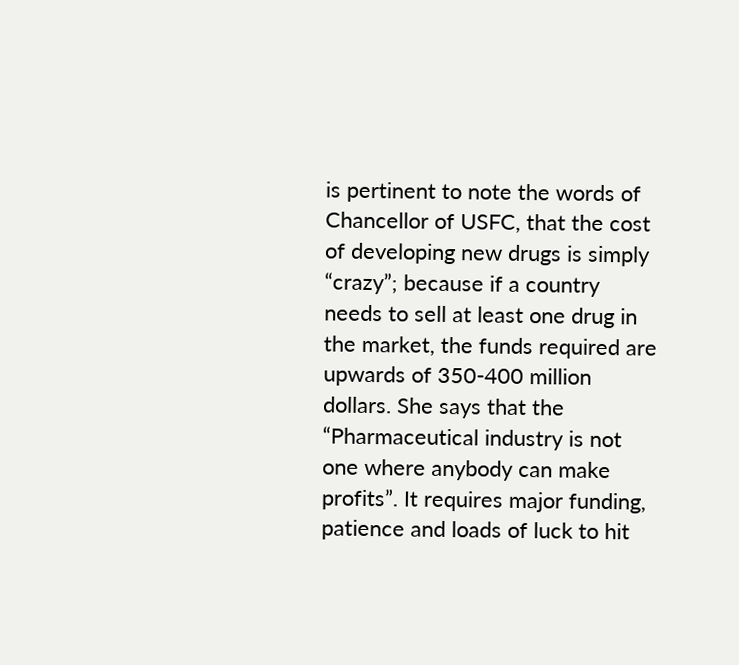is pertinent to note the words of Chancellor of USFC, that the cost of developing new drugs is simply “crazy”; because if a country needs to sell at least one drug in the market, the funds required are upwards of 350-400 million dollars. She says that the “Pharmaceutical industry is not one where anybody can make profits”. It requires major funding, patience and loads of luck to hit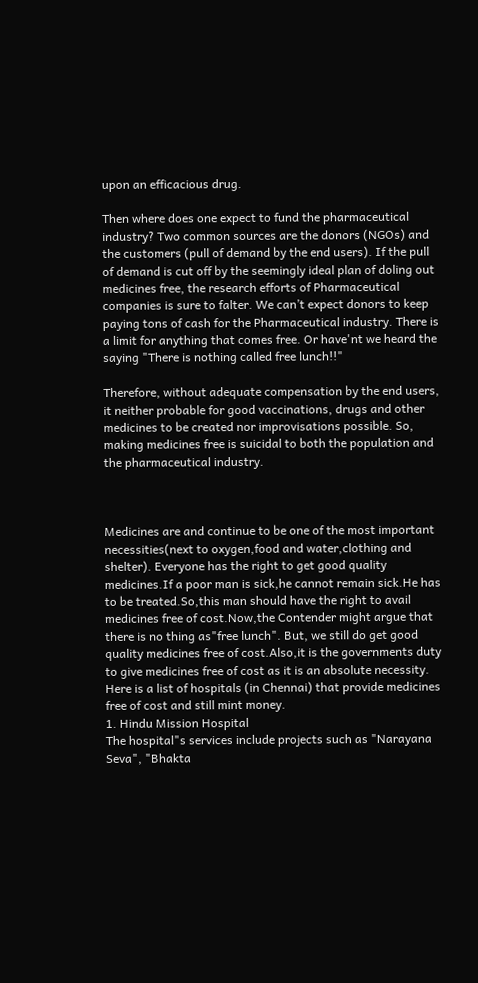upon an efficacious drug.

Then where does one expect to fund the pharmaceutical industry? Two common sources are the donors (NGOs) and the customers (pull of demand by the end users). If the pull of demand is cut off by the seemingly ideal plan of doling out medicines free, the research efforts of Pharmaceutical companies is sure to falter. We can’t expect donors to keep paying tons of cash for the Pharmaceutical industry. There is a limit for anything that comes free. Or have'nt we heard the saying "There is nothing called free lunch!!"

Therefore, without adequate compensation by the end users, it neither probable for good vaccinations, drugs and other medicines to be created nor improvisations possible. So, making medicines free is suicidal to both the population and the pharmaceutical industry.



Medicines are and continue to be one of the most important necessities(next to oxygen,food and water,clothing and shelter). Everyone has the right to get good quality medicines.If a poor man is sick,he cannot remain sick.He has to be treated.So,this man should have the right to avail medicines free of cost.Now,the Contender might argue that there is no thing as"free lunch". But, we still do get good quality medicines free of cost.Also,it is the governments duty to give medicines free of cost as it is an absolute necessity. Here is a list of hospitals (in Chennai) that provide medicines free of cost and still mint money.
1. Hindu Mission Hospital
The hospital"s services include projects such as "Narayana Seva", "Bhakta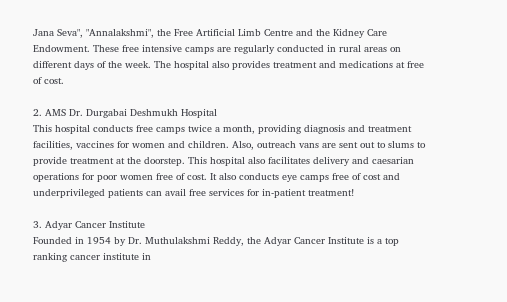Jana Seva", "Annalakshmi", the Free Artificial Limb Centre and the Kidney Care Endowment. These free intensive camps are regularly conducted in rural areas on different days of the week. The hospital also provides treatment and medications at free of cost.

2. AMS Dr. Durgabai Deshmukh Hospital
This hospital conducts free camps twice a month, providing diagnosis and treatment facilities, vaccines for women and children. Also, outreach vans are sent out to slums to provide treatment at the doorstep. This hospital also facilitates delivery and caesarian operations for poor women free of cost. It also conducts eye camps free of cost and underprivileged patients can avail free services for in-patient treatment!

3. Adyar Cancer Institute
Founded in 1954 by Dr. Muthulakshmi Reddy, the Adyar Cancer Institute is a top ranking cancer institute in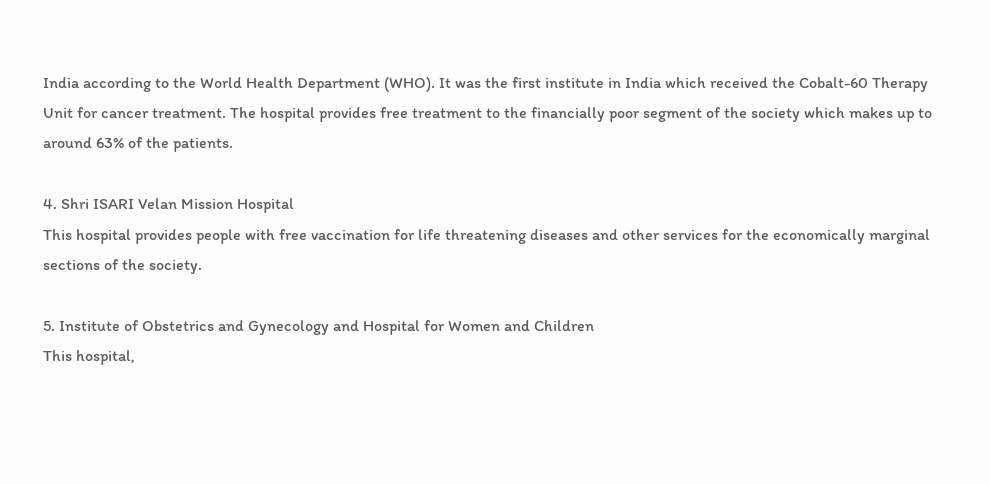India according to the World Health Department (WHO). It was the first institute in India which received the Cobalt-60 Therapy Unit for cancer treatment. The hospital provides free treatment to the financially poor segment of the society which makes up to around 63% of the patients.

4. Shri ISARI Velan Mission Hospital
This hospital provides people with free vaccination for life threatening diseases and other services for the economically marginal sections of the society.

5. Institute of Obstetrics and Gynecology and Hospital for Women and Children
This hospital,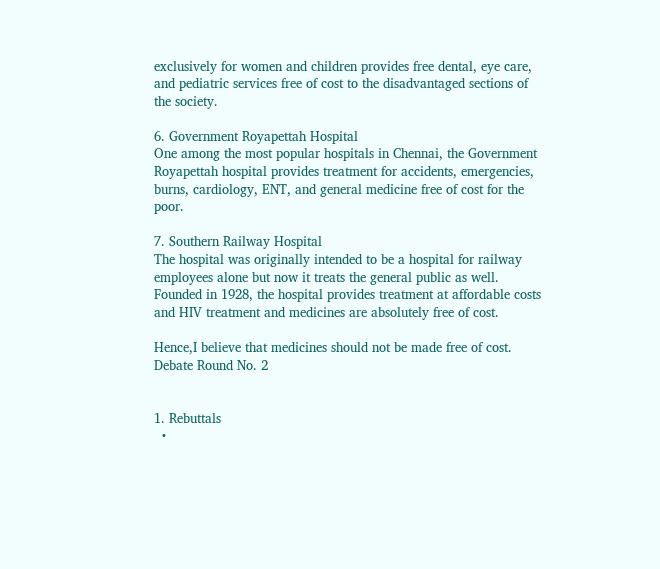exclusively for women and children provides free dental, eye care, and pediatric services free of cost to the disadvantaged sections of the society.

6. Government Royapettah Hospital
One among the most popular hospitals in Chennai, the Government Royapettah hospital provides treatment for accidents, emergencies, burns, cardiology, ENT, and general medicine free of cost for the poor.

7. Southern Railway Hospital
The hospital was originally intended to be a hospital for railway employees alone but now it treats the general public as well. Founded in 1928, the hospital provides treatment at affordable costs and HIV treatment and medicines are absolutely free of cost.

Hence,I believe that medicines should not be made free of cost.
Debate Round No. 2


1. Rebuttals
  •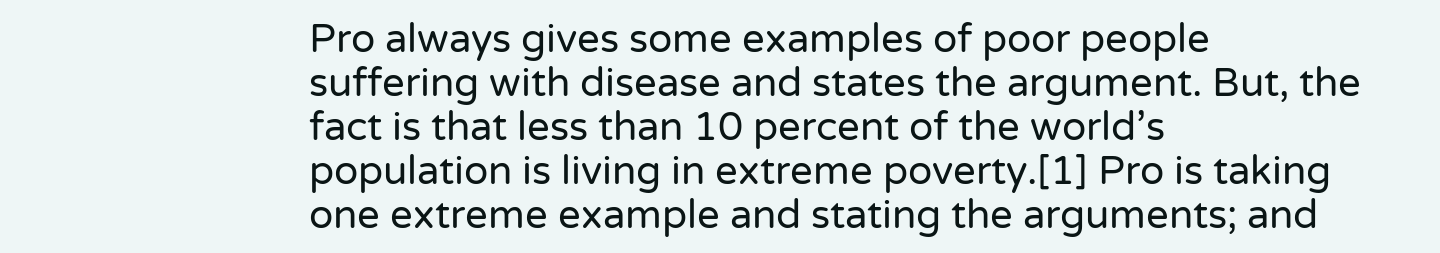Pro always gives some examples of poor people suffering with disease and states the argument. But, the fact is that less than 10 percent of the world’s population is living in extreme poverty.[1] Pro is taking one extreme example and stating the arguments; and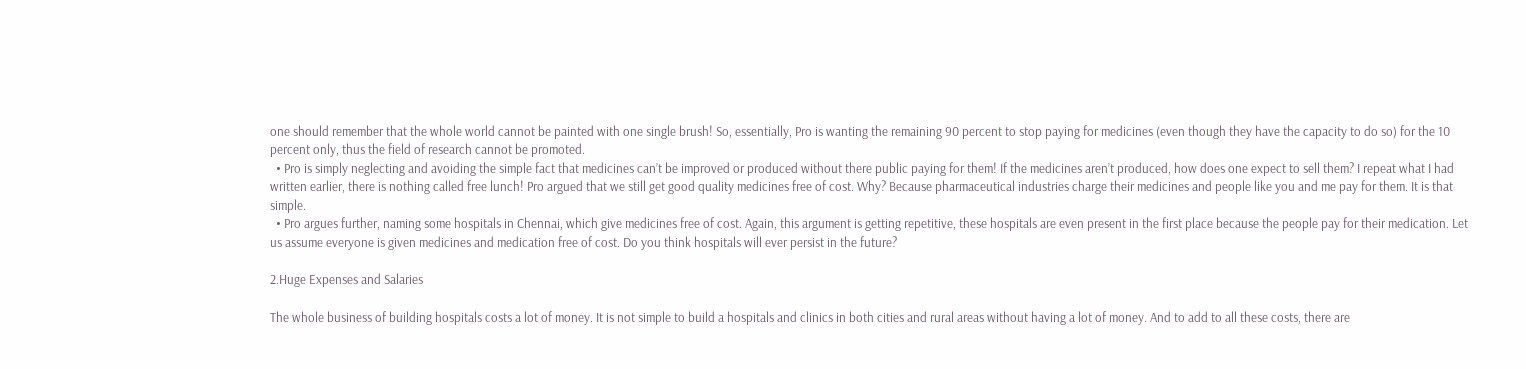one should remember that the whole world cannot be painted with one single brush! So, essentially, Pro is wanting the remaining 90 percent to stop paying for medicines (even though they have the capacity to do so) for the 10 percent only, thus the field of research cannot be promoted.
  • Pro is simply neglecting and avoiding the simple fact that medicines can’t be improved or produced without there public paying for them! If the medicines aren’t produced, how does one expect to sell them? I repeat what I had written earlier, there is nothing called free lunch! Pro argued that we still get good quality medicines free of cost. Why? Because pharmaceutical industries charge their medicines and people like you and me pay for them. It is that simple.
  • Pro argues further, naming some hospitals in Chennai, which give medicines free of cost. Again, this argument is getting repetitive, these hospitals are even present in the first place because the people pay for their medication. Let us assume everyone is given medicines and medication free of cost. Do you think hospitals will ever persist in the future?

2.Huge Expenses and Salaries

The whole business of building hospitals costs a lot of money. It is not simple to build a hospitals and clinics in both cities and rural areas without having a lot of money. And to add to all these costs, there are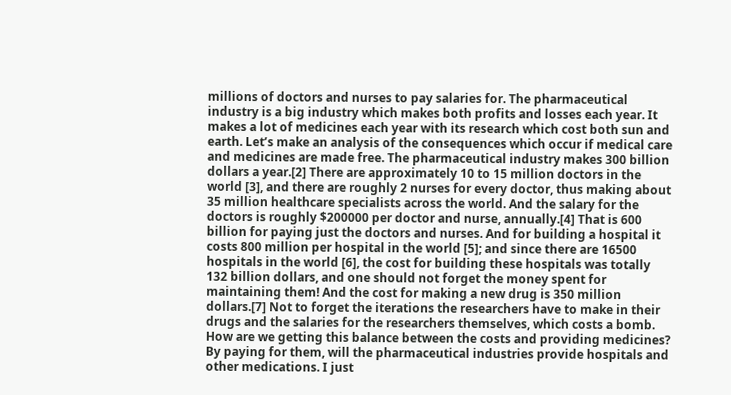millions of doctors and nurses to pay salaries for. The pharmaceutical industry is a big industry which makes both profits and losses each year. It makes a lot of medicines each year with its research which cost both sun and earth. Let’s make an analysis of the consequences which occur if medical care and medicines are made free. The pharmaceutical industry makes 300 billion dollars a year.[2] There are approximately 10 to 15 million doctors in the world [3], and there are roughly 2 nurses for every doctor, thus making about 35 million healthcare specialists across the world. And the salary for the doctors is roughly $200000 per doctor and nurse, annually.[4] That is 600 billion for paying just the doctors and nurses. And for building a hospital it costs 800 million per hospital in the world [5]; and since there are 16500 hospitals in the world [6], the cost for building these hospitals was totally 132 billion dollars, and one should not forget the money spent for maintaining them! And the cost for making a new drug is 350 million dollars.[7] Not to forget the iterations the researchers have to make in their drugs and the salaries for the researchers themselves, which costs a bomb. How are we getting this balance between the costs and providing medicines? By paying for them, will the pharmaceutical industries provide hospitals and other medications. I just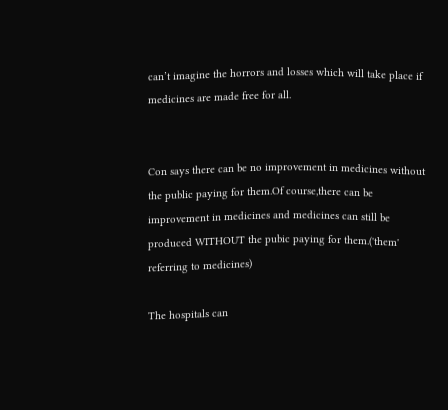can’t imagine the horrors and losses which will take place if medicines are made free for all.


Con says there can be no improvement in medicines without the public paying for them.Of course,there can be improvement in medicines and medicines can still be produced WITHOUT the pubic paying for them.('them' referring to medicines)

The hospitals can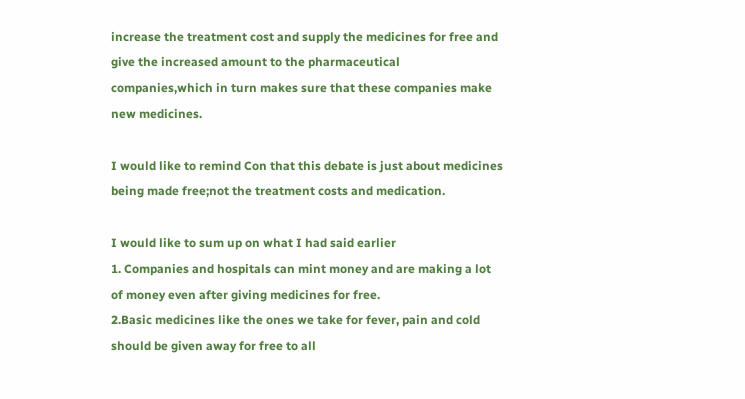increase the treatment cost and supply the medicines for free and give the increased amount to the pharmaceutical companies,which in turn makes sure that these companies make new medicines.

I would like to remind Con that this debate is just about medicines being made free;not the treatment costs and medication.

I would like to sum up on what I had said earlier
1. Companies and hospitals can mint money and are making a lot of money even after giving medicines for free.
2.Basic medicines like the ones we take for fever, pain and cold should be given away for free to all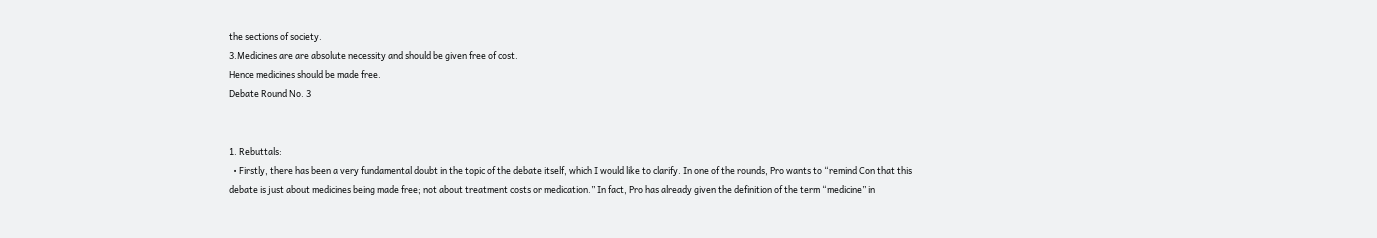the sections of society.
3.Medicines are are absolute necessity and should be given free of cost.
Hence medicines should be made free.
Debate Round No. 3


1. Rebuttals:
  • Firstly, there has been a very fundamental doubt in the topic of the debate itself, which I would like to clarify. In one of the rounds, Pro wants to “remind Con that this debate is just about medicines being made free; not about treatment costs or medication.” In fact, Pro has already given the definition of the term “medicine” in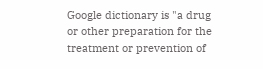Google dictionary is "a drug or other preparation for the treatment or prevention of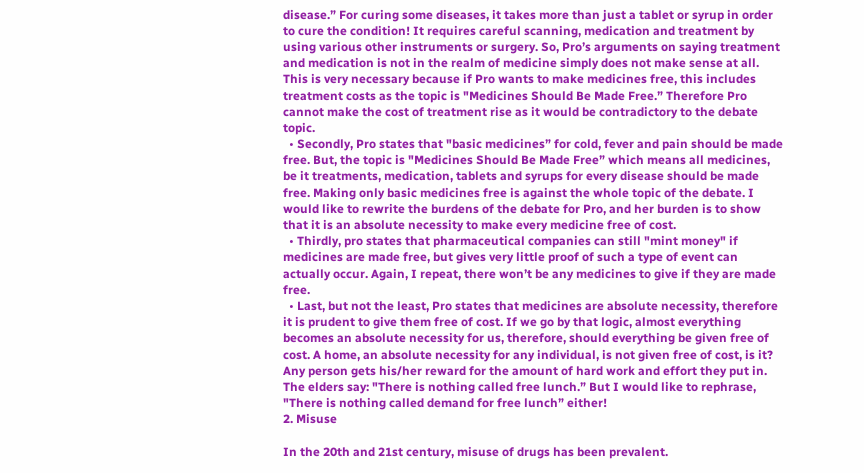disease.” For curing some diseases, it takes more than just a tablet or syrup in order to cure the condition! It requires careful scanning, medication and treatment by using various other instruments or surgery. So, Pro’s arguments on saying treatment and medication is not in the realm of medicine simply does not make sense at all. This is very necessary because if Pro wants to make medicines free, this includes treatment costs as the topic is "Medicines Should Be Made Free.” Therefore Pro cannot make the cost of treatment rise as it would be contradictory to the debate topic.
  • Secondly, Pro states that "basic medicines” for cold, fever and pain should be made free. But, the topic is "Medicines Should Be Made Free” which means all medicines, be it treatments, medication, tablets and syrups for every disease should be made free. Making only basic medicines free is against the whole topic of the debate. I would like to rewrite the burdens of the debate for Pro, and her burden is to show that it is an absolute necessity to make every medicine free of cost.
  • Thirdly, pro states that pharmaceutical companies can still "mint money" if medicines are made free, but gives very little proof of such a type of event can actually occur. Again, I repeat, there won’t be any medicines to give if they are made free.
  • Last, but not the least, Pro states that medicines are absolute necessity, therefore it is prudent to give them free of cost. If we go by that logic, almost everything becomes an absolute necessity for us, therefore, should everything be given free of cost. A home, an absolute necessity for any individual, is not given free of cost, is it? Any person gets his/her reward for the amount of hard work and effort they put in. The elders say: "There is nothing called free lunch.” But I would like to rephrase, "There is nothing called demand for free lunch” either!
2. Misuse

In the 20th and 21st century, misuse of drugs has been prevalent.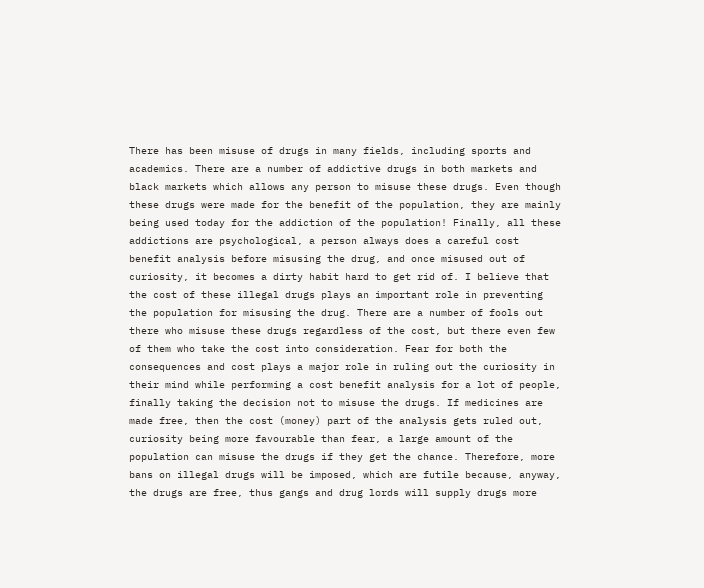There has been misuse of drugs in many fields, including sports and academics. There are a number of addictive drugs in both markets and black markets which allows any person to misuse these drugs. Even though these drugs were made for the benefit of the population, they are mainly being used today for the addiction of the population! Finally, all these addictions are psychological, a person always does a careful cost benefit analysis before misusing the drug, and once misused out of curiosity, it becomes a dirty habit hard to get rid of. I believe that the cost of these illegal drugs plays an important role in preventing the population for misusing the drug. There are a number of fools out there who misuse these drugs regardless of the cost, but there even few of them who take the cost into consideration. Fear for both the consequences and cost plays a major role in ruling out the curiosity in their mind while performing a cost benefit analysis for a lot of people, finally taking the decision not to misuse the drugs. If medicines are made free, then the cost (money) part of the analysis gets ruled out, curiosity being more favourable than fear, a large amount of the population can misuse the drugs if they get the chance. Therefore, more bans on illegal drugs will be imposed, which are futile because, anyway, the drugs are free, thus gangs and drug lords will supply drugs more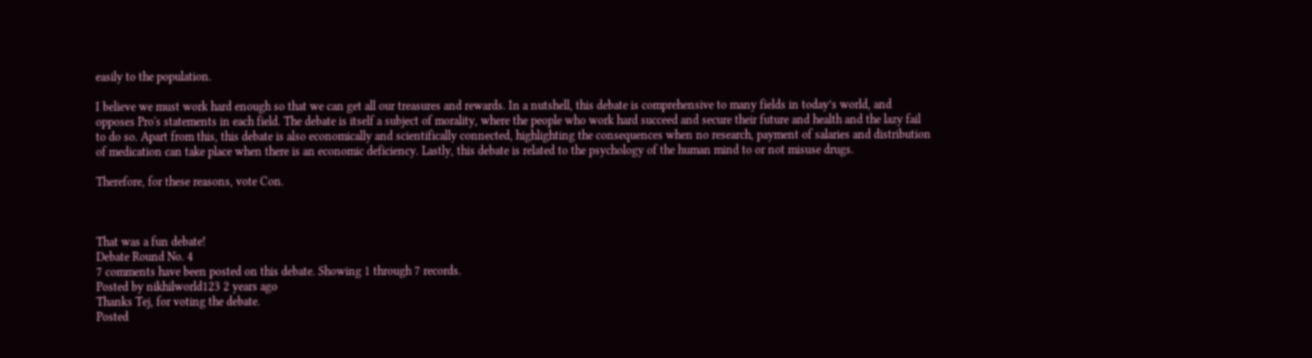easily to the population.

I believe we must work hard enough so that we can get all our treasures and rewards. In a nutshell, this debate is comprehensive to many fields in today’s world, and opposes Pro's statements in each field. The debate is itself a subject of morality, where the people who work hard succeed and secure their future and health and the lazy fail to do so. Apart from this, this debate is also economically and scientifically connected, highlighting the consequences when no research, payment of salaries and distribution of medication can take place when there is an economic deficiency. Lastly, this debate is related to the psychology of the human mind to or not misuse drugs.

Therefore, for these reasons, vote Con.



That was a fun debate!
Debate Round No. 4
7 comments have been posted on this debate. Showing 1 through 7 records.
Posted by nikhilworld123 2 years ago
Thanks Tej, for voting the debate.
Posted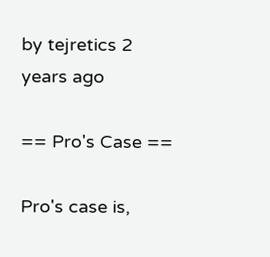by tejretics 2 years ago

== Pro's Case ==

Pro's case is,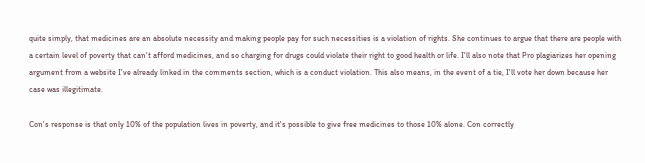quite simply, that medicines are an absolute necessity and making people pay for such necessities is a violation of rights. She continues to argue that there are people with a certain level of poverty that can't afford medicines, and so charging for drugs could violate their right to good health or life. I'll also note that Pro plagiarizes her opening argument from a website I've already linked in the comments section, which is a conduct violation. This also means, in the event of a tie, I'll vote her down because her case was illegitimate.

Con's response is that only 10% of the population lives in poverty, and it's possible to give free medicines to those 10% alone. Con correctly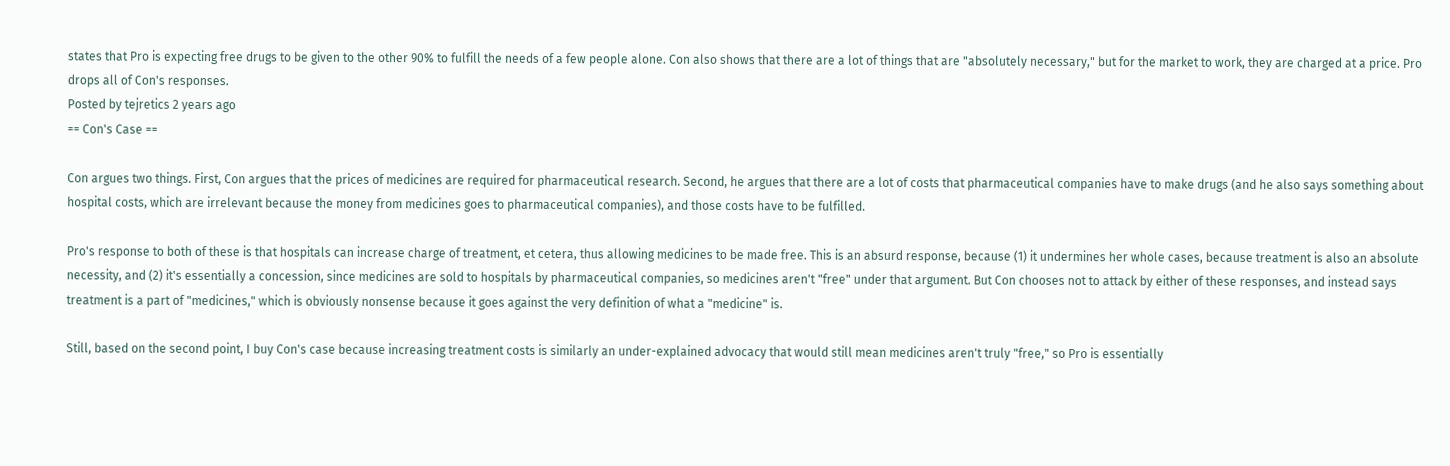states that Pro is expecting free drugs to be given to the other 90% to fulfill the needs of a few people alone. Con also shows that there are a lot of things that are "absolutely necessary," but for the market to work, they are charged at a price. Pro drops all of Con's responses.
Posted by tejretics 2 years ago
== Con's Case ==

Con argues two things. First, Con argues that the prices of medicines are required for pharmaceutical research. Second, he argues that there are a lot of costs that pharmaceutical companies have to make drugs (and he also says something about hospital costs, which are irrelevant because the money from medicines goes to pharmaceutical companies), and those costs have to be fulfilled.

Pro's response to both of these is that hospitals can increase charge of treatment, et cetera, thus allowing medicines to be made free. This is an absurd response, because (1) it undermines her whole cases, because treatment is also an absolute necessity, and (2) it's essentially a concession, since medicines are sold to hospitals by pharmaceutical companies, so medicines aren't "free" under that argument. But Con chooses not to attack by either of these responses, and instead says treatment is a part of "medicines," which is obviously nonsense because it goes against the very definition of what a "medicine" is.

Still, based on the second point, I buy Con's case because increasing treatment costs is similarly an under-explained advocacy that would still mean medicines aren't truly "free," so Pro is essentially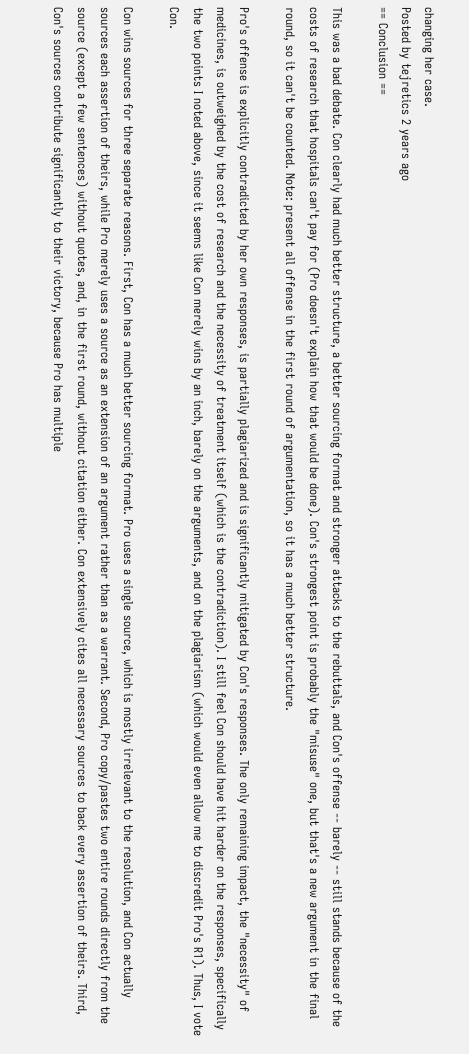changing her case.
Posted by tejretics 2 years ago
== Conclusion ==

This was a bad debate. Con clearly had much better structure, a better sourcing format and stronger attacks to the rebuttals, and Con's offense -- barely -- still stands because of the costs of research that hospitals can't pay for (Pro doesn't explain how that would be done). Con's strongest point is probably the "misuse" one, but that's a new argument in the final round, so it can't be counted. Note: present all offense in the first round of argumentation, so it has a much better structure.

Pro's offense is explicitly contradicted by her own responses, is partially plagiarized and is significantly mitigated by Con's responses. The only remaining impact, the "necessity" of medicines, is outweighed by the cost of research and the necessity of treatment itself (which is the contradiction). I still feel Con should have hit harder on the responses, specifically the two points I noted above, since it seems like Con merely wins by an inch, barely on the arguments, and on the plagiarism (which would even allow me to discredit Pro's R1). Thus, I vote Con.

Con wins sources for three separate reasons. First, Con has a much better sourcing format. Pro uses a single source, which is mostly irrelevant to the resolution, and Con actually sources each assertion of theirs, while Pro merely uses a source as an extension of an argument rather than as a warrant. Second, Pro copy/pastes two entire rounds directly from the source (except a few sentences) without quotes, and, in the first round, without citation either. Con extensively cites all necessary sources to back every assertion of theirs. Third, Con's sources contribute significantly to their victory, because Pro has multiple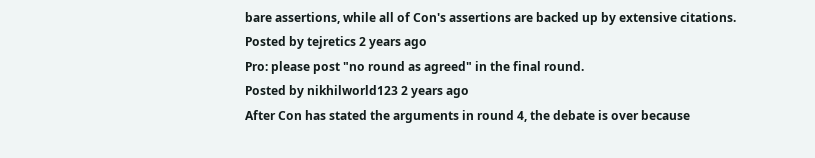bare assertions, while all of Con's assertions are backed up by extensive citations.
Posted by tejretics 2 years ago
Pro: please post "no round as agreed" in the final round.
Posted by nikhilworld123 2 years ago
After Con has stated the arguments in round 4, the debate is over because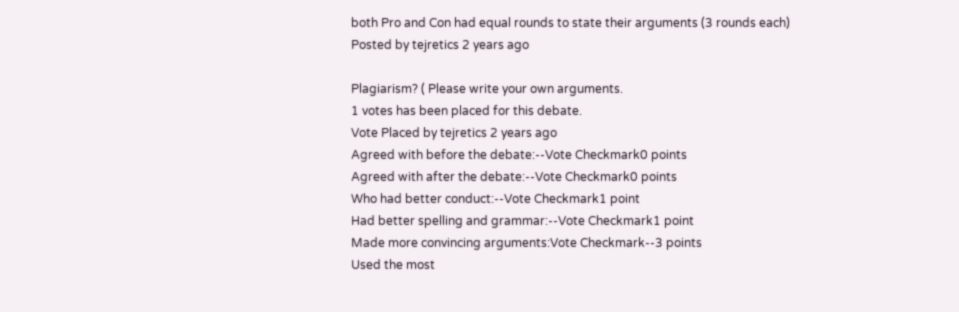both Pro and Con had equal rounds to state their arguments (3 rounds each)
Posted by tejretics 2 years ago

Plagiarism? ( Please write your own arguments.
1 votes has been placed for this debate.
Vote Placed by tejretics 2 years ago
Agreed with before the debate:--Vote Checkmark0 points
Agreed with after the debate:--Vote Checkmark0 points
Who had better conduct:--Vote Checkmark1 point
Had better spelling and grammar:--Vote Checkmark1 point
Made more convincing arguments:Vote Checkmark--3 points
Used the most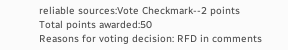reliable sources:Vote Checkmark--2 points
Total points awarded:50
Reasons for voting decision: RFD in comments